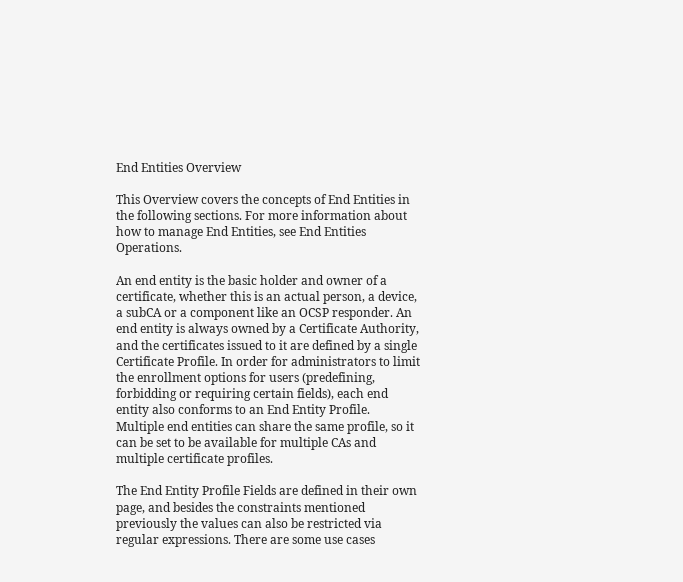End Entities Overview

This Overview covers the concepts of End Entities in the following sections. For more information about how to manage End Entities, see End Entities Operations.

An end entity is the basic holder and owner of a certificate, whether this is an actual person, a device, a subCA or a component like an OCSP responder. An end entity is always owned by a Certificate Authority, and the certificates issued to it are defined by a single Certificate Profile. In order for administrators to limit the enrollment options for users (predefining, forbidding or requiring certain fields), each end entity also conforms to an End Entity Profile. Multiple end entities can share the same profile, so it can be set to be available for multiple CAs and multiple certificate profiles.

The End Entity Profile Fields are defined in their own page, and besides the constraints mentioned previously the values can also be restricted via regular expressions. There are some use cases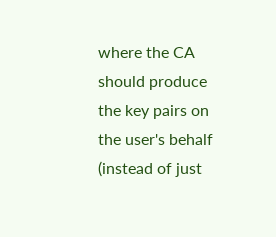where the CA should produce the key pairs on the user's behalf (instead of just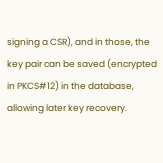signing a CSR), and in those, the key pair can be saved (encrypted in PKCS#12) in the database, allowing later key recovery.